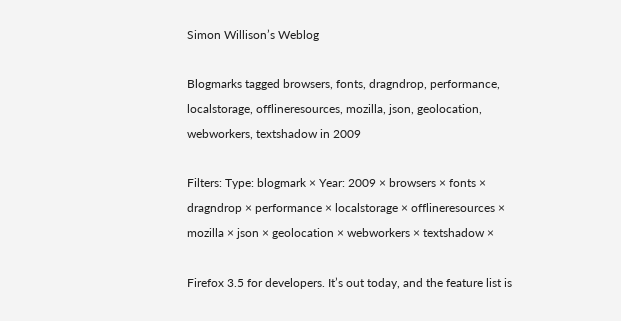Simon Willison’s Weblog

Blogmarks tagged browsers, fonts, dragndrop, performance, localstorage, offlineresources, mozilla, json, geolocation, webworkers, textshadow in 2009

Filters: Type: blogmark × Year: 2009 × browsers × fonts × dragndrop × performance × localstorage × offlineresources × mozilla × json × geolocation × webworkers × textshadow ×

Firefox 3.5 for developers. It’s out today, and the feature list is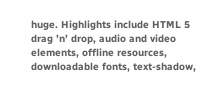huge. Highlights include HTML 5 drag ’n’ drop, audio and video elements, offline resources, downloadable fonts, text-shadow,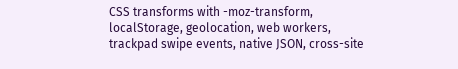CSS transforms with -moz-transform, localStorage, geolocation, web workers, trackpad swipe events, native JSON, cross-site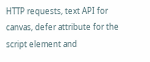HTTP requests, text API for canvas, defer attribute for the script element and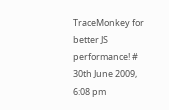TraceMonkey for better JS performance! # 30th June 2009, 6:08 pm